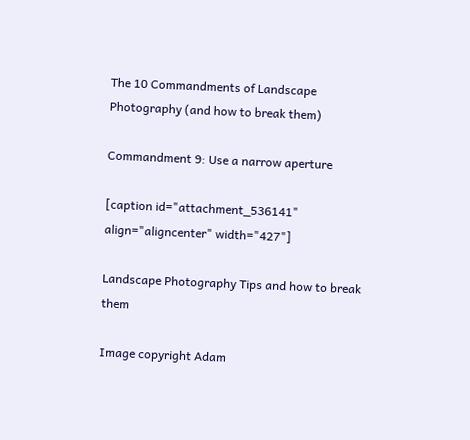The 10 Commandments of Landscape Photography (and how to break them)

Commandment 9: Use a narrow aperture

[caption id="attachment_536141" align="aligncenter" width="427"]

Landscape Photography Tips and how to break them

Image copyright Adam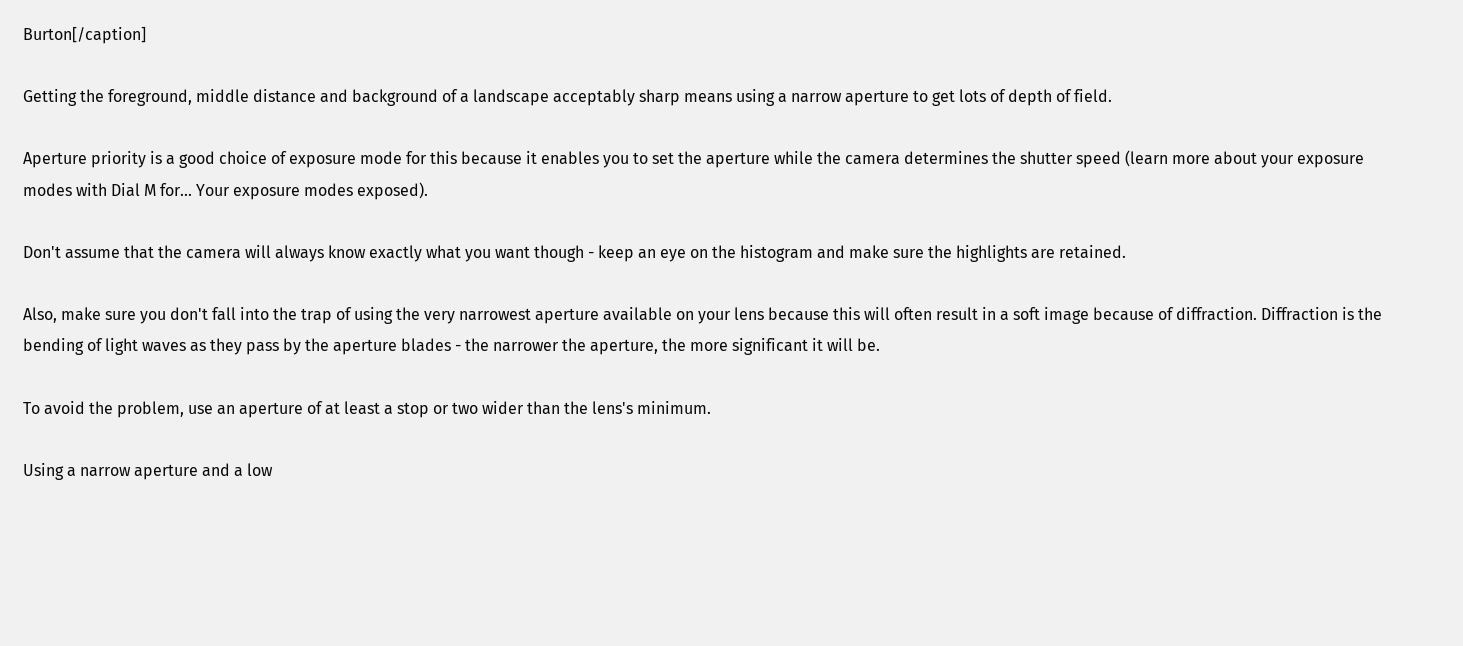Burton[/caption]

Getting the foreground, middle distance and background of a landscape acceptably sharp means using a narrow aperture to get lots of depth of field.

Aperture priority is a good choice of exposure mode for this because it enables you to set the aperture while the camera determines the shutter speed (learn more about your exposure modes with Dial M for... Your exposure modes exposed).

Don't assume that the camera will always know exactly what you want though - keep an eye on the histogram and make sure the highlights are retained.

Also, make sure you don't fall into the trap of using the very narrowest aperture available on your lens because this will often result in a soft image because of diffraction. Diffraction is the bending of light waves as they pass by the aperture blades - the narrower the aperture, the more significant it will be.

To avoid the problem, use an aperture of at least a stop or two wider than the lens's minimum.

Using a narrow aperture and a low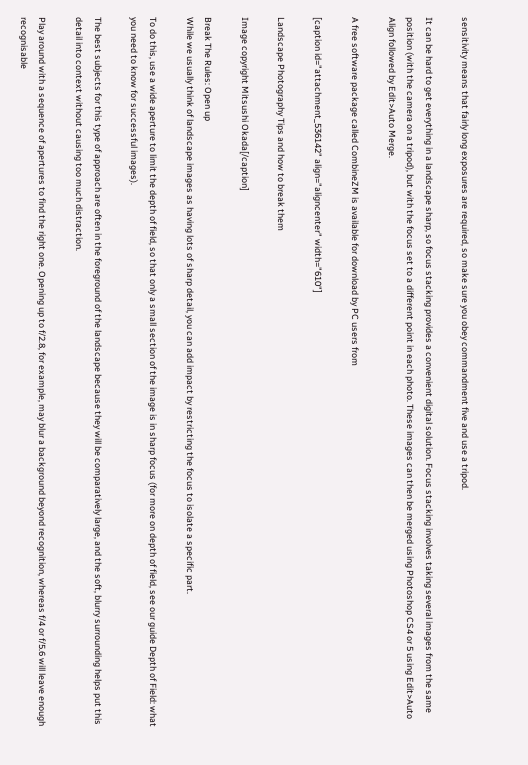sensitivity means that fairly long exposures are required, so make sure you obey commandment five and use a tripod.

It can be hard to get everything in a landscape sharp, so focus stacking provides a convenient digital solution. Focus stacking involves taking several images from the same position (with the camera on a tripod), but with the focus set to a different point in each photo. These images can then be merged using Photoshop CS4 or 5 using Edit>Auto Align followed by Edit>Auto Merge.

A free software package called CombineZM is available for download by PC users from

[caption id="attachment_536142" align="aligncenter" width="610"]

Landscape Photography Tips and how to break them

Image copyright Mitsushi Okada[/caption]

Break The Rules: Open up
While we usually think of landscape images as having lots of sharp detail, you can add impact by restricting the focus to isolate a specific part.

To do this, use a wide aperture to limit the depth of field, so that only a small section of the image is in sharp focus (for more on depth of field, see our guide Depth of Field: what you need to know for successful images).

The best subjects for this type of approach are often in the foreground of the landscape because they will be comparatively large, and the soft, blurry surrounding helps put this detail into context without causing too much distraction.

Play around with a sequence of apertures to find the right one. Opening up to f/2.8, for example, may blur a background beyond recognition, whereas f/4 or f/5.6 will leave enough recognisable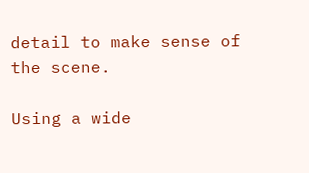detail to make sense of the scene.

Using a wide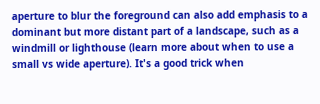aperture to blur the foreground can also add emphasis to a dominant but more distant part of a landscape, such as a windmill or lighthouse (learn more about when to use a small vs wide aperture). It's a good trick when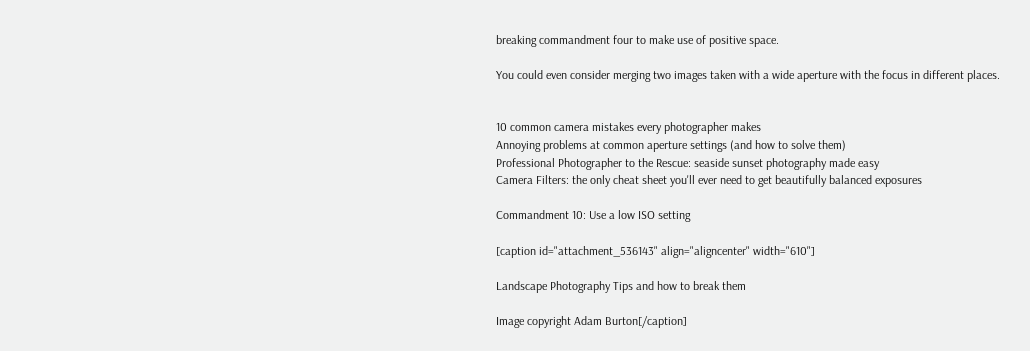breaking commandment four to make use of positive space.

You could even consider merging two images taken with a wide aperture with the focus in different places.


10 common camera mistakes every photographer makes
Annoying problems at common aperture settings (and how to solve them)
Professional Photographer to the Rescue: seaside sunset photography made easy
Camera Filters: the only cheat sheet you'll ever need to get beautifully balanced exposures

Commandment 10: Use a low ISO setting

[caption id="attachment_536143" align="aligncenter" width="610"]

Landscape Photography Tips and how to break them

Image copyright Adam Burton[/caption]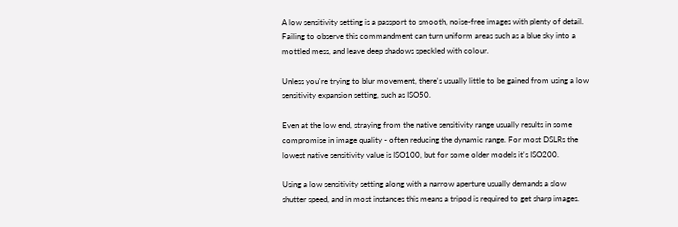A low sensitivity setting is a passport to smooth, noise-free images with plenty of detail. Failing to observe this commandment can turn uniform areas such as a blue sky into a mottled mess, and leave deep shadows speckled with colour.

Unless you're trying to blur movement, there's usually little to be gained from using a low sensitivity expansion setting, such as ISO50.

Even at the low end, straying from the native sensitivity range usually results in some compromise in image quality - often reducing the dynamic range. For most DSLRs the lowest native sensitivity value is ISO100, but for some older models it's ISO200.

Using a low sensitivity setting along with a narrow aperture usually demands a slow shutter speed, and in most instances this means a tripod is required to get sharp images.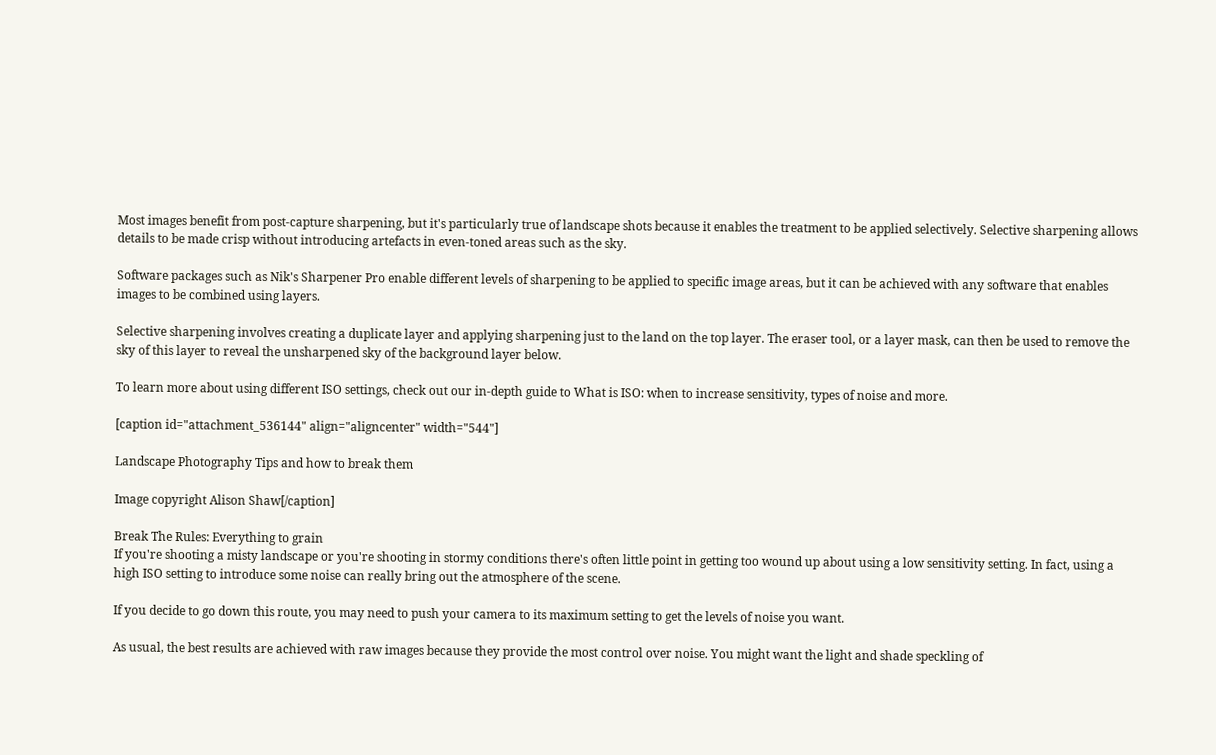Most images benefit from post-capture sharpening, but it's particularly true of landscape shots because it enables the treatment to be applied selectively. Selective sharpening allows details to be made crisp without introducing artefacts in even-toned areas such as the sky.

Software packages such as Nik's Sharpener Pro enable different levels of sharpening to be applied to specific image areas, but it can be achieved with any software that enables images to be combined using layers.

Selective sharpening involves creating a duplicate layer and applying sharpening just to the land on the top layer. The eraser tool, or a layer mask, can then be used to remove the sky of this layer to reveal the unsharpened sky of the background layer below.

To learn more about using different ISO settings, check out our in-depth guide to What is ISO: when to increase sensitivity, types of noise and more.

[caption id="attachment_536144" align="aligncenter" width="544"]

Landscape Photography Tips and how to break them

Image copyright Alison Shaw[/caption]

Break The Rules: Everything to grain
If you're shooting a misty landscape or you're shooting in stormy conditions there's often little point in getting too wound up about using a low sensitivity setting. In fact, using a high ISO setting to introduce some noise can really bring out the atmosphere of the scene.

If you decide to go down this route, you may need to push your camera to its maximum setting to get the levels of noise you want.

As usual, the best results are achieved with raw images because they provide the most control over noise. You might want the light and shade speckling of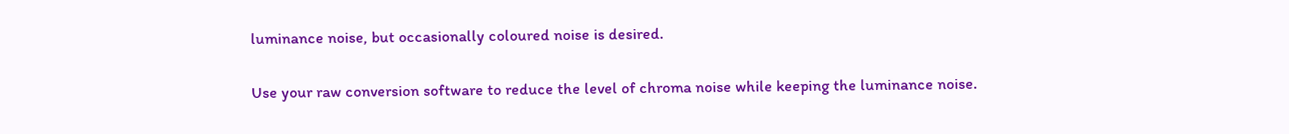luminance noise, but occasionally coloured noise is desired.

Use your raw conversion software to reduce the level of chroma noise while keeping the luminance noise.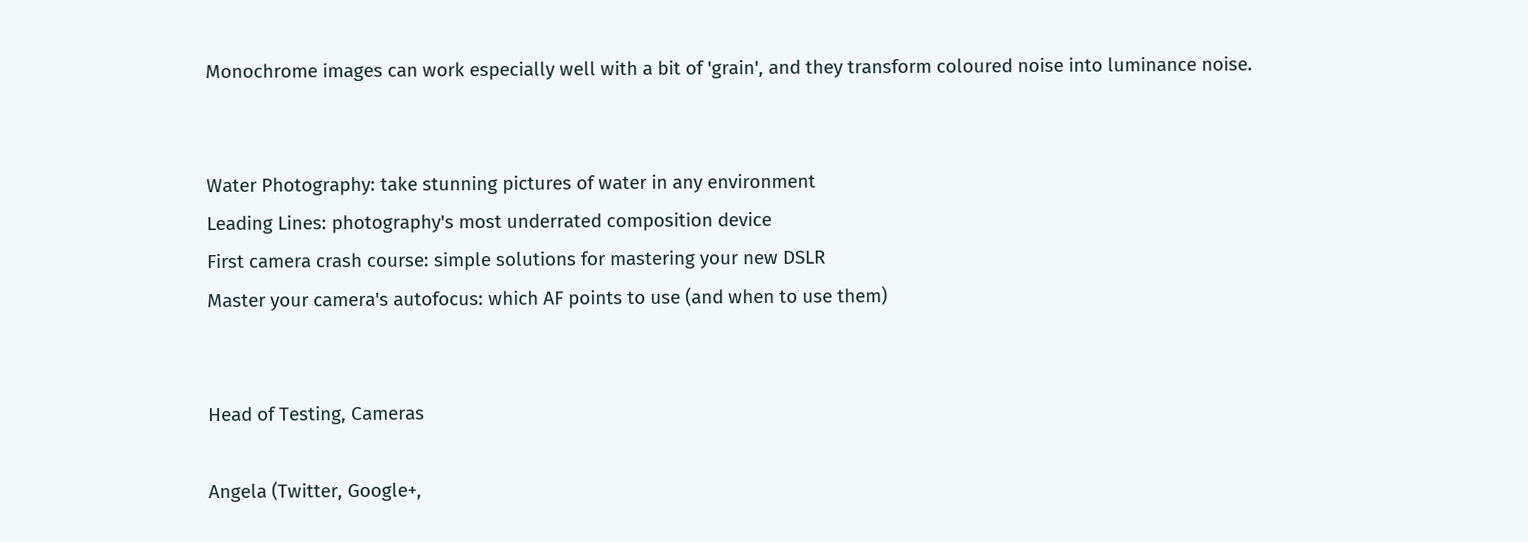Monochrome images can work especially well with a bit of 'grain', and they transform coloured noise into luminance noise.


Water Photography: take stunning pictures of water in any environment
Leading Lines: photography's most underrated composition device
First camera crash course: simple solutions for mastering your new DSLR
Master your camera's autofocus: which AF points to use (and when to use them)


Head of Testing, Cameras

Angela (Twitter, Google+,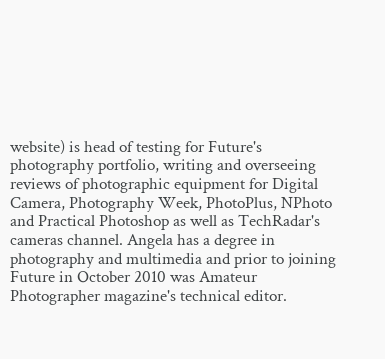website) is head of testing for Future's photography portfolio, writing and overseeing reviews of photographic equipment for Digital Camera, Photography Week, PhotoPlus, NPhoto and Practical Photoshop as well as TechRadar's cameras channel. Angela has a degree in photography and multimedia and prior to joining Future in October 2010 was Amateur Photographer magazine's technical editor.